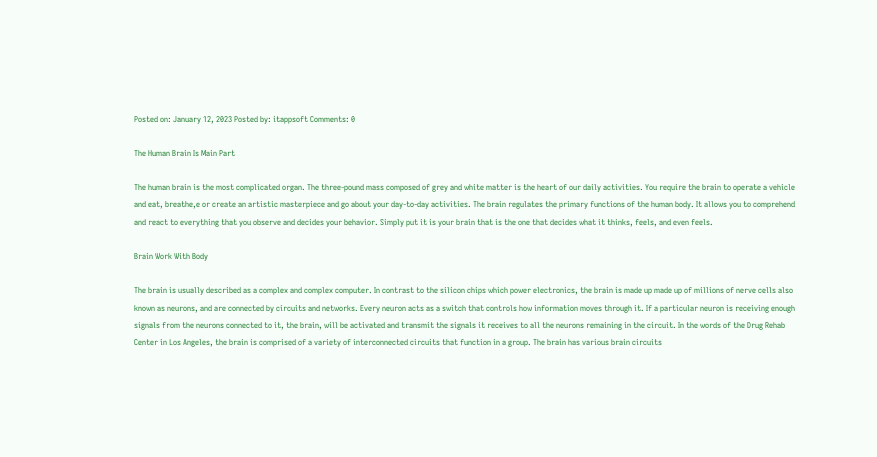Posted on: January 12, 2023 Posted by: itappsoft Comments: 0

The Human Brain Is Main Part

The human brain is the most complicated organ. The three-pound mass composed of grey and white matter is the heart of our daily activities. You require the brain to operate a vehicle and eat, breathe,e or create an artistic masterpiece and go about your day-to-day activities. The brain regulates the primary functions of the human body. It allows you to comprehend and react to everything that you observe and decides your behavior. Simply put it is your brain that is the one that decides what it thinks, feels, and even feels.

Brain Work With Body

The brain is usually described as a complex and complex computer. In contrast to the silicon chips which power electronics, the brain is made up made up of millions of nerve cells also known as neurons, and are connected by circuits and networks. Every neuron acts as a switch that controls how information moves through it. If a particular neuron is receiving enough signals from the neurons connected to it, the brain, will be activated and transmit the signals it receives to all the neurons remaining in the circuit. In the words of the Drug Rehab Center in Los Angeles, the brain is comprised of a variety of interconnected circuits that function in a group. The brain has various brain circuits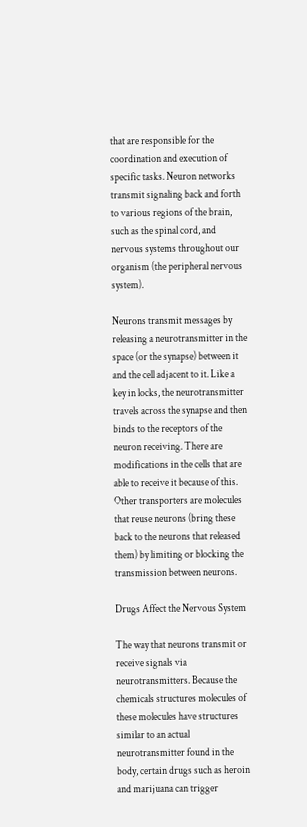that are responsible for the coordination and execution of specific tasks. Neuron networks transmit signaling back and forth to various regions of the brain, such as the spinal cord, and nervous systems throughout our organism (the peripheral nervous system).

Neurons transmit messages by releasing a neurotransmitter in the space (or the synapse) between it and the cell adjacent to it. Like a key in locks, the neurotransmitter travels across the synapse and then binds to the receptors of the neuron receiving. There are modifications in the cells that are able to receive it because of this. Other transporters are molecules that reuse neurons (bring these back to the neurons that released them) by limiting or blocking the transmission between neurons.

Drugs Affect the Nervous System

The way that neurons transmit or receive signals via neurotransmitters. Because the chemicals structures molecules of these molecules have structures similar to an actual neurotransmitter found in the body, certain drugs such as heroin and marijuana can trigger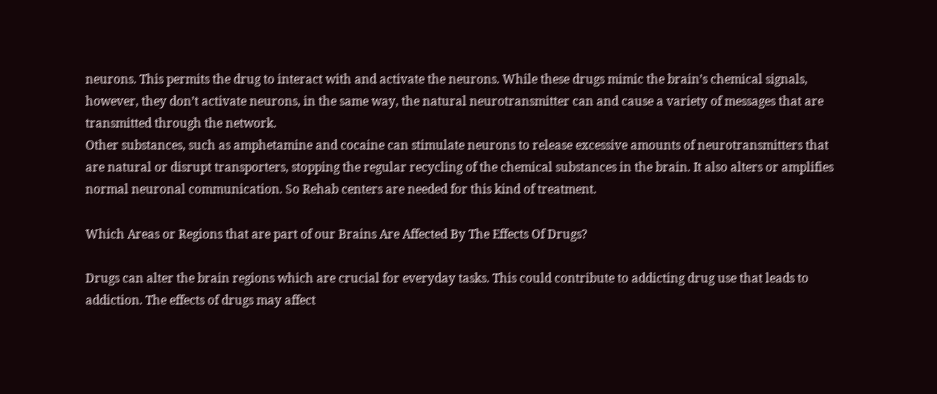neurons. This permits the drug to interact with and activate the neurons. While these drugs mimic the brain’s chemical signals, however, they don’t activate neurons, in the same way, the natural neurotransmitter can and cause a variety of messages that are transmitted through the network.
Other substances, such as amphetamine and cocaine can stimulate neurons to release excessive amounts of neurotransmitters that are natural or disrupt transporters, stopping the regular recycling of the chemical substances in the brain. It also alters or amplifies normal neuronal communication. So Rehab centers are needed for this kind of treatment.

Which Areas or Regions that are part of our Brains Are Affected By The Effects Of Drugs?

Drugs can alter the brain regions which are crucial for everyday tasks. This could contribute to addicting drug use that leads to addiction. The effects of drugs may affect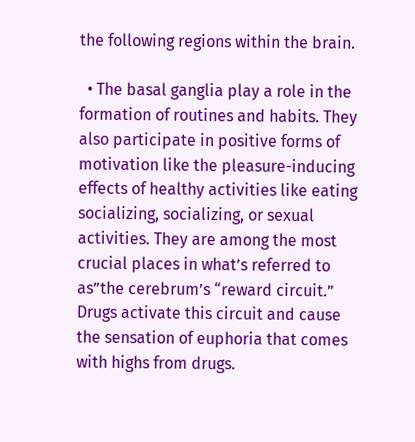the following regions within the brain.

  • The basal ganglia play a role in the formation of routines and habits. They also participate in positive forms of motivation like the pleasure-inducing effects of healthy activities like eating socializing, socializing, or sexual activities. They are among the most crucial places in what’s referred to as”the cerebrum’s “reward circuit.” Drugs activate this circuit and cause the sensation of euphoria that comes with highs from drugs.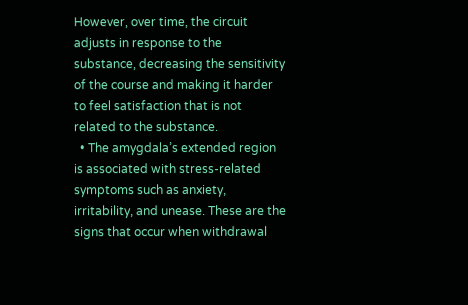However, over time, the circuit adjusts in response to the substance, decreasing the sensitivity of the course and making it harder to feel satisfaction that is not related to the substance.
  • The amygdala’s extended region is associated with stress-related symptoms such as anxiety, irritability, and unease. These are the signs that occur when withdrawal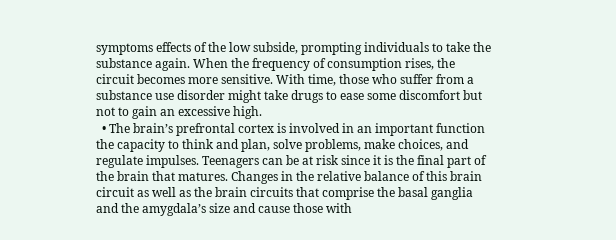symptoms effects of the low subside, prompting individuals to take the substance again. When the frequency of consumption rises, the circuit becomes more sensitive. With time, those who suffer from a substance use disorder might take drugs to ease some discomfort but not to gain an excessive high.
  • The brain’s prefrontal cortex is involved in an important function the capacity to think and plan, solve problems, make choices, and regulate impulses. Teenagers can be at risk since it is the final part of the brain that matures. Changes in the relative balance of this brain circuit as well as the brain circuits that comprise the basal ganglia and the amygdala’s size and cause those with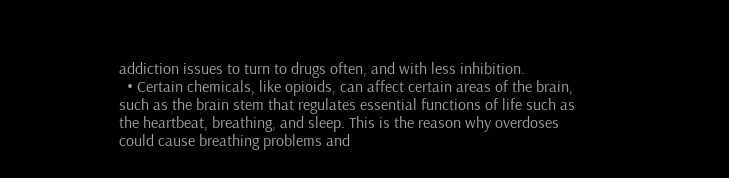addiction issues to turn to drugs often, and with less inhibition.
  • Certain chemicals, like opioids, can affect certain areas of the brain, such as the brain stem that regulates essential functions of life such as the heartbeat, breathing, and sleep. This is the reason why overdoses could cause breathing problems and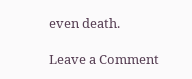even death.

Leave a Comment